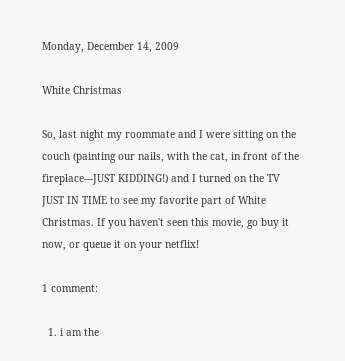Monday, December 14, 2009

White Christmas

So, last night my roommate and I were sitting on the couch (painting our nails, with the cat, in front of the fireplace---JUST KIDDING!) and I turned on the TV JUST IN TIME to see my favorite part of White Christmas. If you haven't seen this movie, go buy it now, or queue it on your netflix!

1 comment:

  1. i am the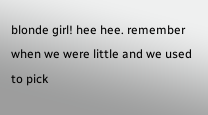blonde girl! hee hee. remember when we were little and we used to pick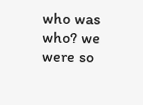who was who? we were so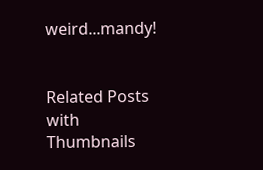weird...mandy!


Related Posts with Thumbnails